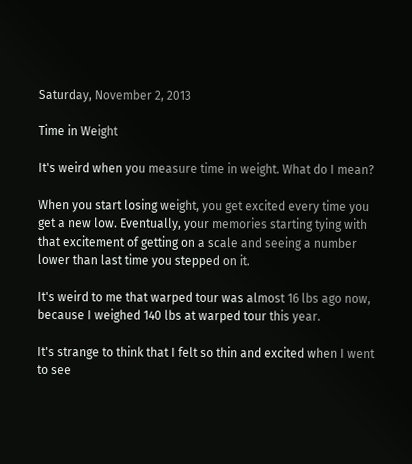Saturday, November 2, 2013

Time in Weight

It's weird when you measure time in weight. What do I mean?

When you start losing weight, you get excited every time you get a new low. Eventually, your memories starting tying with that excitement of getting on a scale and seeing a number lower than last time you stepped on it.

It's weird to me that warped tour was almost 16 lbs ago now, because I weighed 140 lbs at warped tour this year.

It's strange to think that I felt so thin and excited when I went to see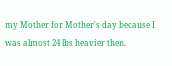my Mother for Mother's day because I was almost 24 lbs heavier then.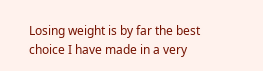Losing weight is by far the best choice I have made in a very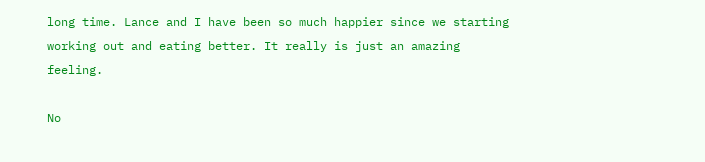long time. Lance and I have been so much happier since we starting working out and eating better. It really is just an amazing feeling.

No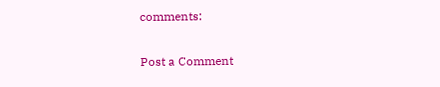comments:

Post a Comment